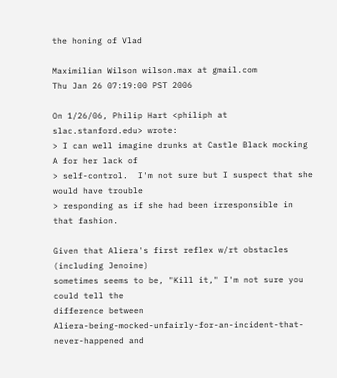the honing of Vlad

Maximilian Wilson wilson.max at gmail.com
Thu Jan 26 07:19:00 PST 2006

On 1/26/06, Philip Hart <philiph at slac.stanford.edu> wrote:
> I can well imagine drunks at Castle Black mocking A for her lack of
> self-control.  I'm not sure but I suspect that she would have trouble
> responding as if she had been irresponsible in that fashion.

Given that Aliera's first reflex w/rt obstacles (including Jenoine)
sometimes seems to be, "Kill it," I'm not sure you could tell the
difference between
Aliera-being-mocked-unfairly-for-an-incident-that-never-happened and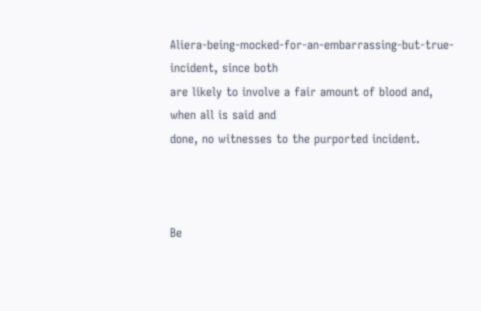Aliera-being-mocked-for-an-embarrassing-but-true-incident, since both
are likely to involve a fair amount of blood and, when all is said and
done, no witnesses to the purported incident.



Be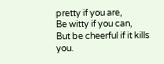pretty if you are,
Be witty if you can,
But be cheerful if it kills you.